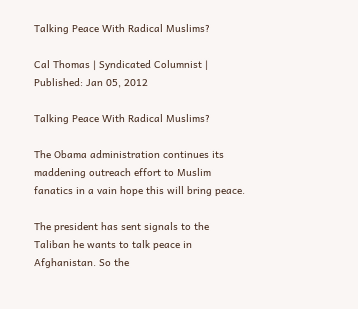Talking Peace With Radical Muslims?

Cal Thomas | Syndicated Columnist | Published: Jan 05, 2012

Talking Peace With Radical Muslims?

The Obama administration continues its maddening outreach effort to Muslim fanatics in a vain hope this will bring peace.

The president has sent signals to the Taliban he wants to talk peace in Afghanistan. So the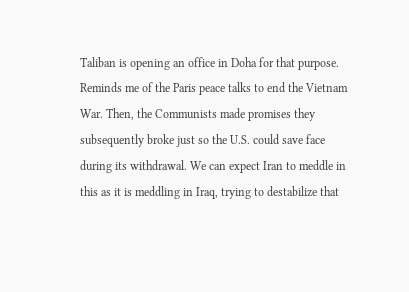Taliban is opening an office in Doha for that purpose. Reminds me of the Paris peace talks to end the Vietnam War. Then, the Communists made promises they subsequently broke just so the U.S. could save face during its withdrawal. We can expect Iran to meddle in this as it is meddling in Iraq, trying to destabilize that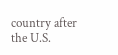country after the U.S.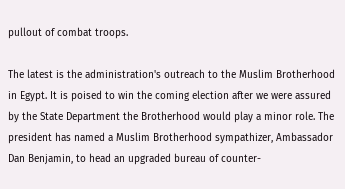pullout of combat troops.

The latest is the administration's outreach to the Muslim Brotherhood in Egypt. It is poised to win the coming election after we were assured by the State Department the Brotherhood would play a minor role. The president has named a Muslim Brotherhood sympathizer, Ambassador Dan Benjamin, to head an upgraded bureau of counter-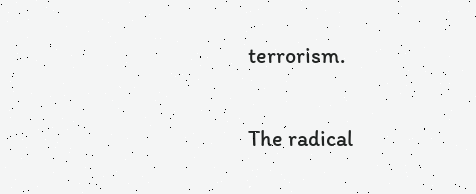terrorism.

The radical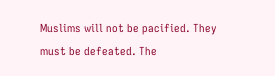Muslims will not be pacified. They must be defeated. The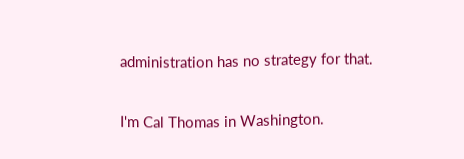administration has no strategy for that.

I'm Cal Thomas in Washington.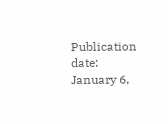Publication date: January 6,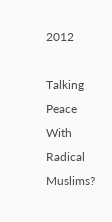2012

Talking Peace With Radical Muslims?